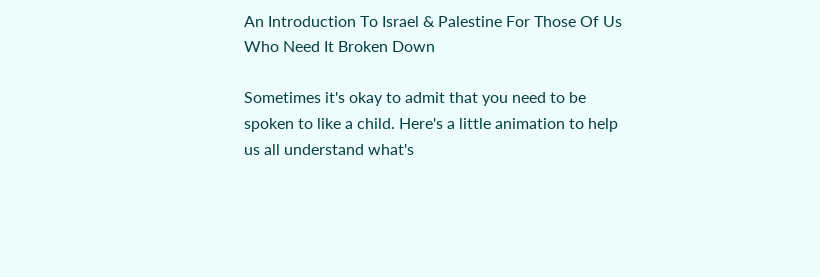An Introduction To Israel & Palestine For Those Of Us Who Need It Broken Down

Sometimes it's okay to admit that you need to be spoken to like a child. Here's a little animation to help us all understand what's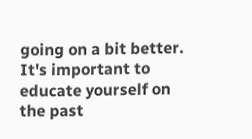going on a bit better. It's important to educate yourself on the past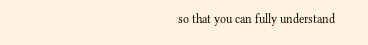so that you can fully understand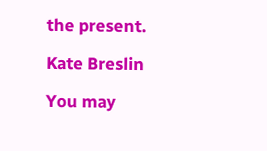the present.

Kate Breslin

You may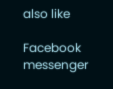also like

Facebook messenger